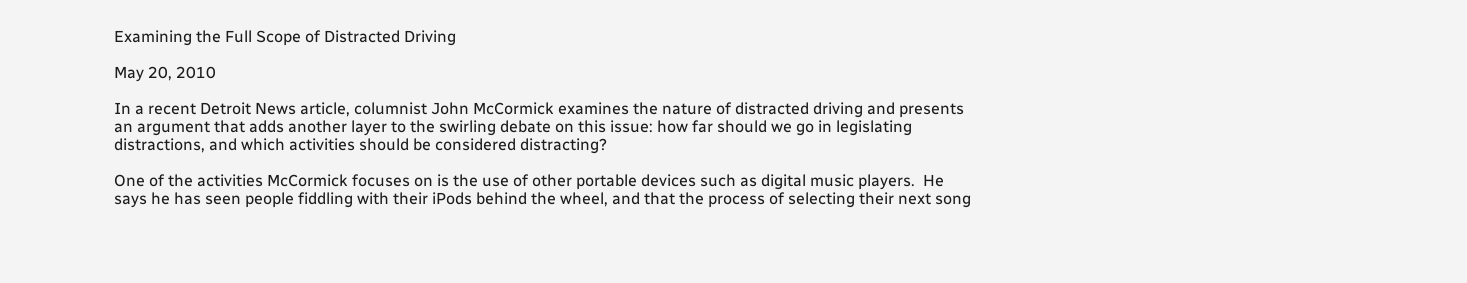Examining the Full Scope of Distracted Driving

May 20, 2010

In a recent Detroit News article, columnist John McCormick examines the nature of distracted driving and presents an argument that adds another layer to the swirling debate on this issue: how far should we go in legislating distractions, and which activities should be considered distracting?

One of the activities McCormick focuses on is the use of other portable devices such as digital music players.  He says he has seen people fiddling with their iPods behind the wheel, and that the process of selecting their next song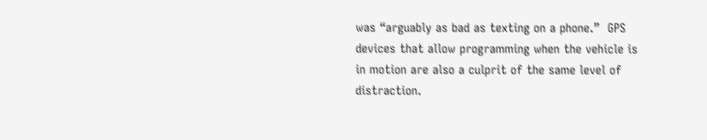was “arguably as bad as texting on a phone.”  GPS devices that allow programming when the vehicle is in motion are also a culprit of the same level of distraction.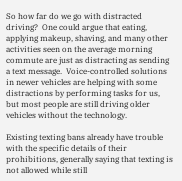So how far do we go with distracted driving?  One could argue that eating, applying makeup, shaving, and many other activities seen on the average morning commute are just as distracting as sending a text message.  Voice-controlled solutions in newer vehicles are helping with some distractions by performing tasks for us, but most people are still driving older vehicles without the technology.

Existing texting bans already have trouble with the specific details of their prohibitions, generally saying that texting is not allowed while still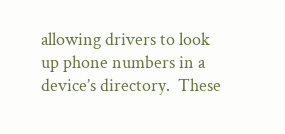allowing drivers to look up phone numbers in a device’s directory.  These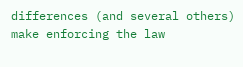differences (and several others) make enforcing the law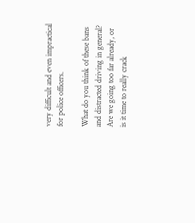very difficult and even impractical for police officers.

What do you think of these bans and distracted driving in general?  Are we going too far already, or is it time to really crack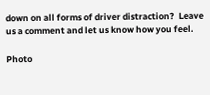down on all forms of driver distraction?  Leave us a comment and let us know how you feel.

Photo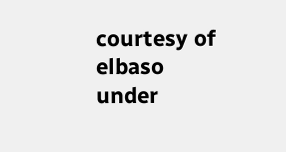courtesy of elbaso under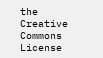the Creative Commons License